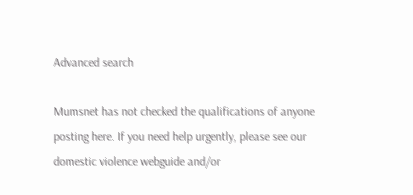Advanced search

Mumsnet has not checked the qualifications of anyone posting here. If you need help urgently, please see our domestic violence webguide and/or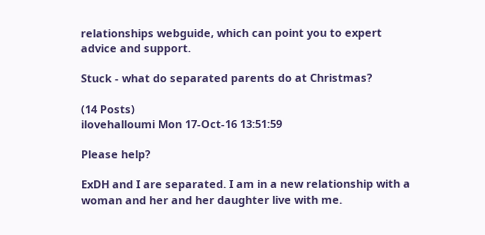relationships webguide, which can point you to expert advice and support.

Stuck - what do separated parents do at Christmas?

(14 Posts)
ilovehalloumi Mon 17-Oct-16 13:51:59

Please help?

ExDH and I are separated. I am in a new relationship with a woman and her and her daughter live with me.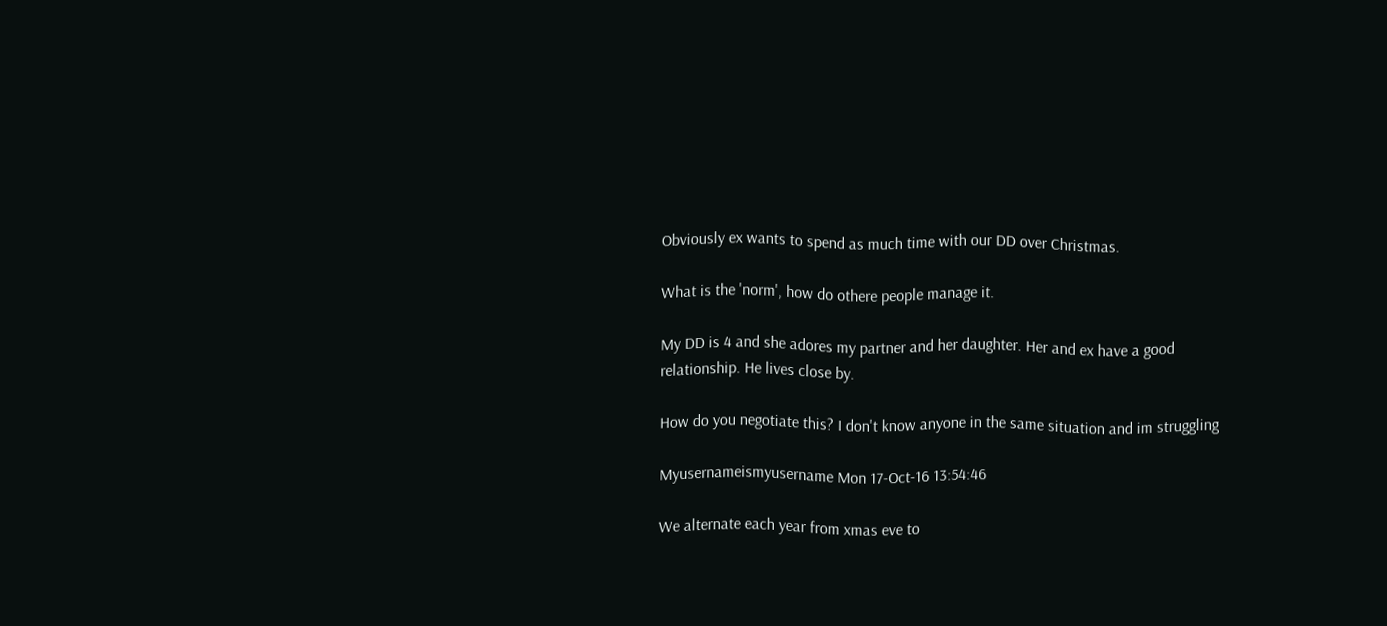Obviously ex wants to spend as much time with our DD over Christmas.

What is the 'norm', how do othere people manage it.

My DD is 4 and she adores my partner and her daughter. Her and ex have a good relationship. He lives close by.

How do you negotiate this? I don't know anyone in the same situation and im struggling

Myusernameismyusername Mon 17-Oct-16 13:54:46

We alternate each year from xmas eve to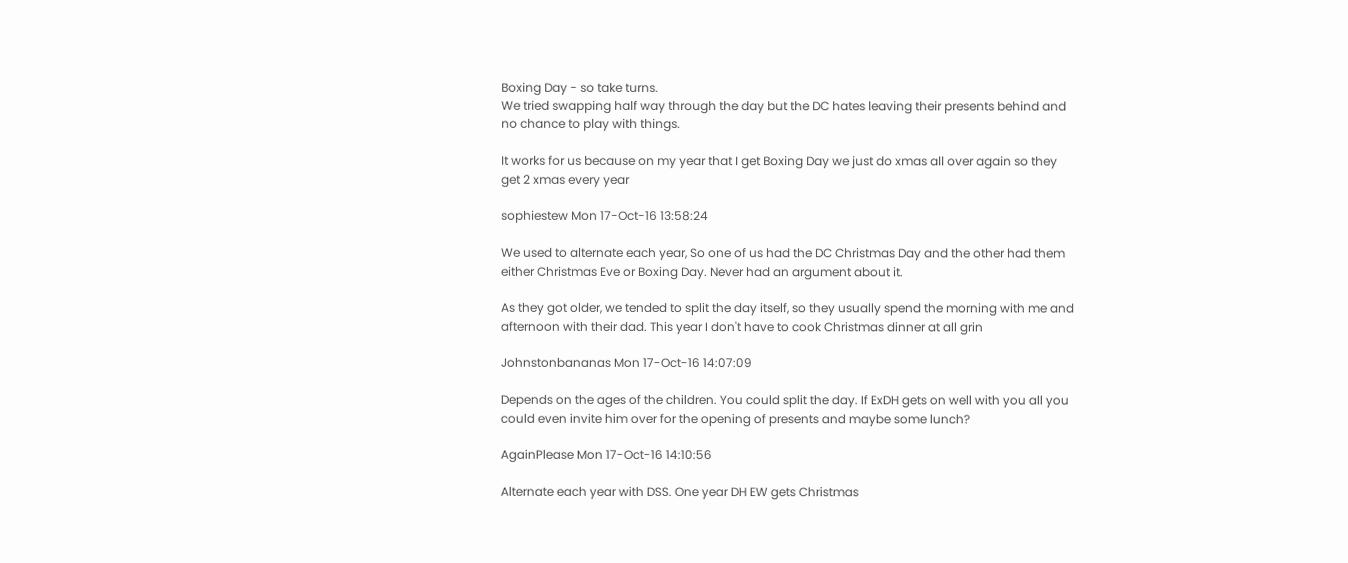Boxing Day - so take turns.
We tried swapping half way through the day but the DC hates leaving their presents behind and no chance to play with things.

It works for us because on my year that I get Boxing Day we just do xmas all over again so they get 2 xmas every year

sophiestew Mon 17-Oct-16 13:58:24

We used to alternate each year, So one of us had the DC Christmas Day and the other had them either Christmas Eve or Boxing Day. Never had an argument about it.

As they got older, we tended to split the day itself, so they usually spend the morning with me and afternoon with their dad. This year I don't have to cook Christmas dinner at all grin

Johnstonbananas Mon 17-Oct-16 14:07:09

Depends on the ages of the children. You could split the day. If ExDH gets on well with you all you could even invite him over for the opening of presents and maybe some lunch?

AgainPlease Mon 17-Oct-16 14:10:56

Alternate each year with DSS. One year DH EW gets Christmas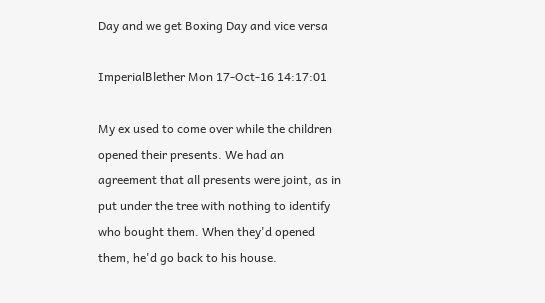Day and we get Boxing Day and vice versa

ImperialBlether Mon 17-Oct-16 14:17:01

My ex used to come over while the children opened their presents. We had an agreement that all presents were joint, as in put under the tree with nothing to identify who bought them. When they'd opened them, he'd go back to his house.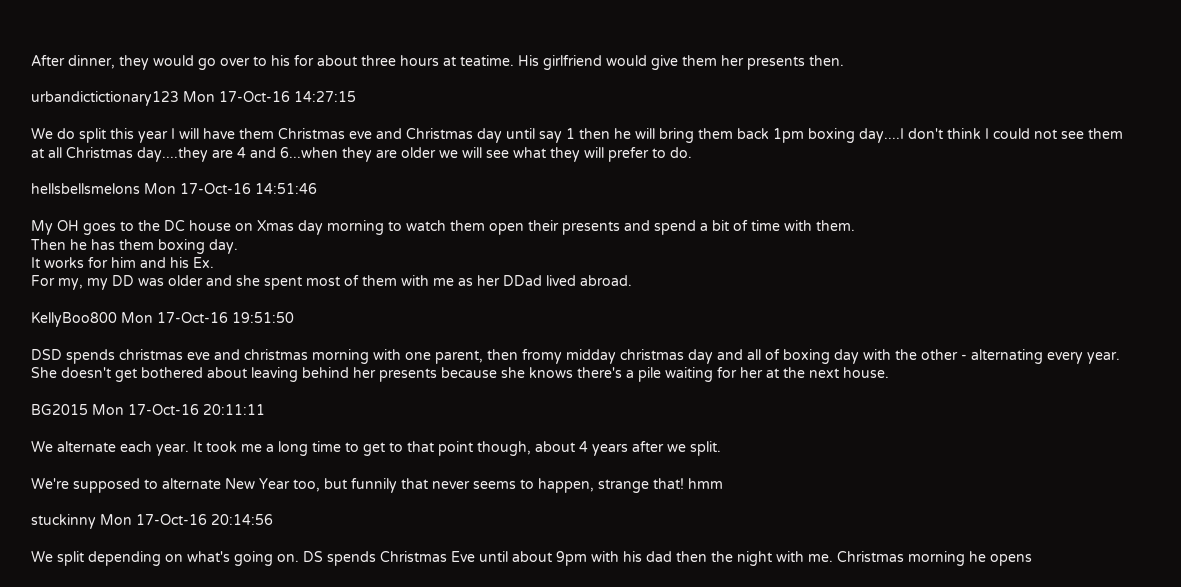After dinner, they would go over to his for about three hours at teatime. His girlfriend would give them her presents then.

urbandictictionary123 Mon 17-Oct-16 14:27:15

We do split this year I will have them Christmas eve and Christmas day until say 1 then he will bring them back 1pm boxing day....I don't think I could not see them at all Christmas day....they are 4 and 6...when they are older we will see what they will prefer to do.

hellsbellsmelons Mon 17-Oct-16 14:51:46

My OH goes to the DC house on Xmas day morning to watch them open their presents and spend a bit of time with them.
Then he has them boxing day.
It works for him and his Ex.
For my, my DD was older and she spent most of them with me as her DDad lived abroad.

KellyBoo800 Mon 17-Oct-16 19:51:50

DSD spends christmas eve and christmas morning with one parent, then fromy midday christmas day and all of boxing day with the other - alternating every year. She doesn't get bothered about leaving behind her presents because she knows there's a pile waiting for her at the next house.

BG2015 Mon 17-Oct-16 20:11:11

We alternate each year. It took me a long time to get to that point though, about 4 years after we split.

We're supposed to alternate New Year too, but funnily that never seems to happen, strange that! hmm

stuckinny Mon 17-Oct-16 20:14:56

We split depending on what's going on. DS spends Christmas Eve until about 9pm with his dad then the night with me. Christmas morning he opens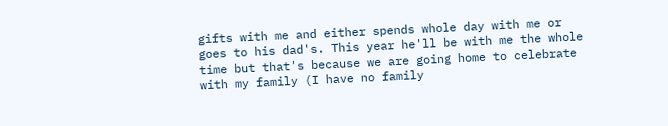gifts with me and either spends whole day with me or goes to his dad's. This year he'll be with me the whole time but that's because we are going home to celebrate with my family (I have no family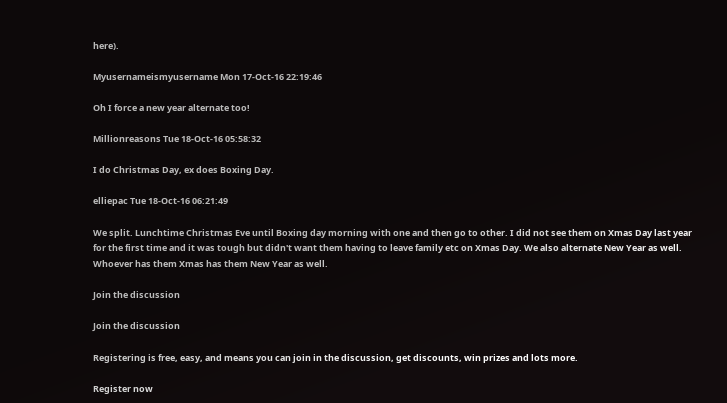here).

Myusernameismyusername Mon 17-Oct-16 22:19:46

Oh I force a new year alternate too!

Millionreasons Tue 18-Oct-16 05:58:32

I do Christmas Day, ex does Boxing Day.

elliepac Tue 18-Oct-16 06:21:49

We split. Lunchtime Christmas Eve until Boxing day morning with one and then go to other. I did not see them on Xmas Day last year for the first time and it was tough but didn't want them having to leave family etc on Xmas Day. We also alternate New Year as well. Whoever has them Xmas has them New Year as well.

Join the discussion

Join the discussion

Registering is free, easy, and means you can join in the discussion, get discounts, win prizes and lots more.

Register now